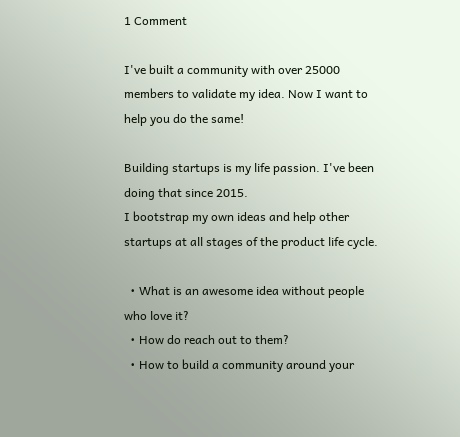1 Comment

I've built a community with over 25000 members to validate my idea. Now I want to help you do the same!

Building startups is my life passion. I've been doing that since 2015.
I bootstrap my own ideas and help other startups at all stages of the product life cycle.

  • What is an awesome idea without people who love it?
  • How do reach out to them?
  • How to build a community around your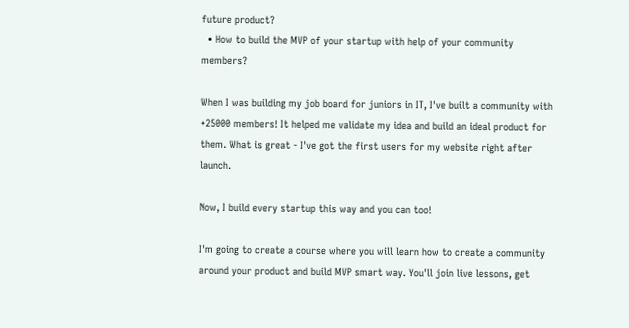future product?
  • How to build the MVP of your startup with help of your community members?

When I was building my job board for juniors in IT, I've built a community with +25000 members! It helped me validate my idea and build an ideal product for them. What is great - I've got the first users for my website right after launch.

Now, I build every startup this way and you can too!

I'm going to create a course where you will learn how to create a community around your product and build MVP smart way. You'll join live lessons, get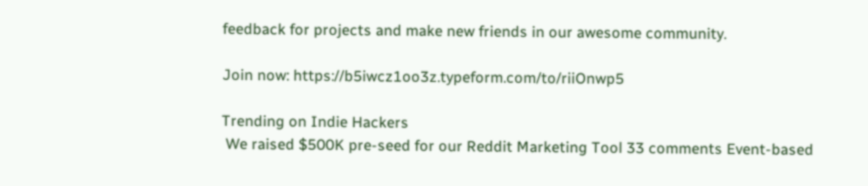feedback for projects and make new friends in our awesome community.

Join now: https://b5iwcz1oo3z.typeform.com/to/riiOnwp5

Trending on Indie Hackers
 We raised $500K pre-seed for our Reddit Marketing Tool 33 comments Event-based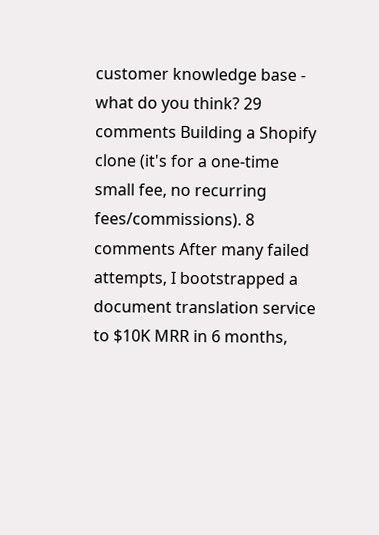customer knowledge base - what do you think? 29 comments Building a Shopify clone (it's for a one-time small fee, no recurring fees/commissions). 8 comments After many failed attempts, I bootstrapped a document translation service to $10K MRR in 6 months,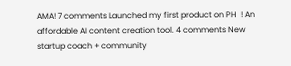AMA! 7 comments Launched my first product on PH  ! An affordable AI content creation tool. 4 comments New startup coach + community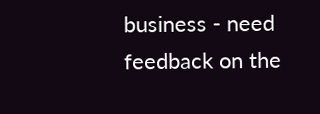business - need feedback on the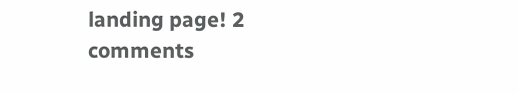landing page! 2 comments